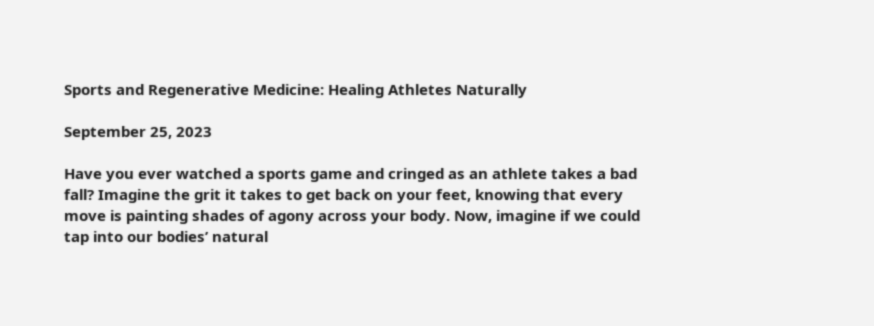Sports and Regenerative Medicine: Healing Athletes Naturally

September 25, 2023

Have you ever watched a sports game and cringed as an athlete takes a bad fall? Imagine the grit it takes to get back on your feet, knowing that every move is painting shades of agony across your body. Now, imagine if we could tap into our bodies’ natural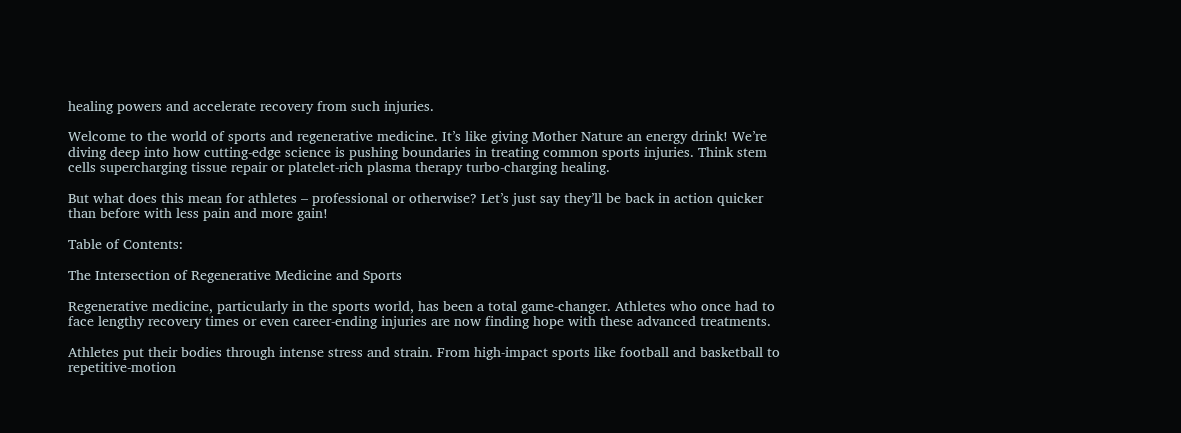healing powers and accelerate recovery from such injuries.

Welcome to the world of sports and regenerative medicine. It’s like giving Mother Nature an energy drink! We’re diving deep into how cutting-edge science is pushing boundaries in treating common sports injuries. Think stem cells supercharging tissue repair or platelet-rich plasma therapy turbo-charging healing.

But what does this mean for athletes – professional or otherwise? Let’s just say they’ll be back in action quicker than before with less pain and more gain!

Table of Contents:

The Intersection of Regenerative Medicine and Sports

Regenerative medicine, particularly in the sports world, has been a total game-changer. Athletes who once had to face lengthy recovery times or even career-ending injuries are now finding hope with these advanced treatments.

Athletes put their bodies through intense stress and strain. From high-impact sports like football and basketball to repetitive-motion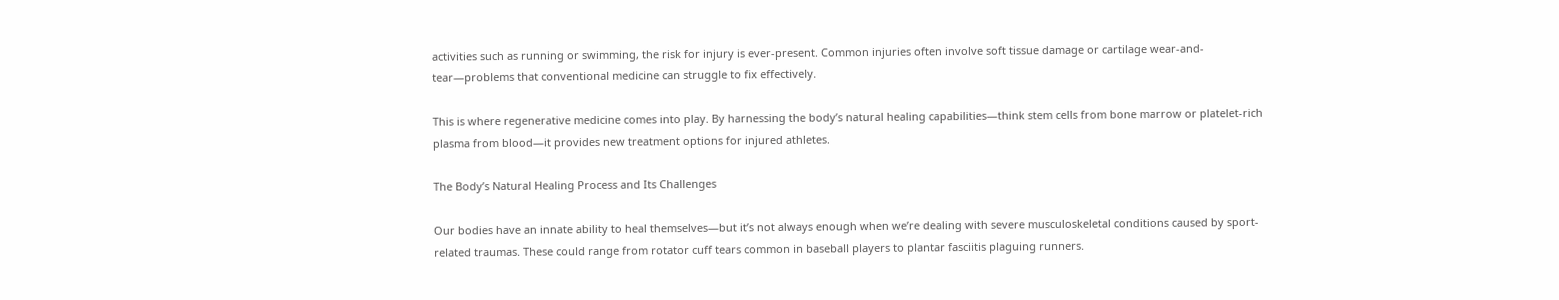activities such as running or swimming, the risk for injury is ever-present. Common injuries often involve soft tissue damage or cartilage wear-and-tear—problems that conventional medicine can struggle to fix effectively.

This is where regenerative medicine comes into play. By harnessing the body’s natural healing capabilities—think stem cells from bone marrow or platelet-rich plasma from blood—it provides new treatment options for injured athletes.

The Body’s Natural Healing Process and Its Challenges

Our bodies have an innate ability to heal themselves—but it’s not always enough when we’re dealing with severe musculoskeletal conditions caused by sport-related traumas. These could range from rotator cuff tears common in baseball players to plantar fasciitis plaguing runners.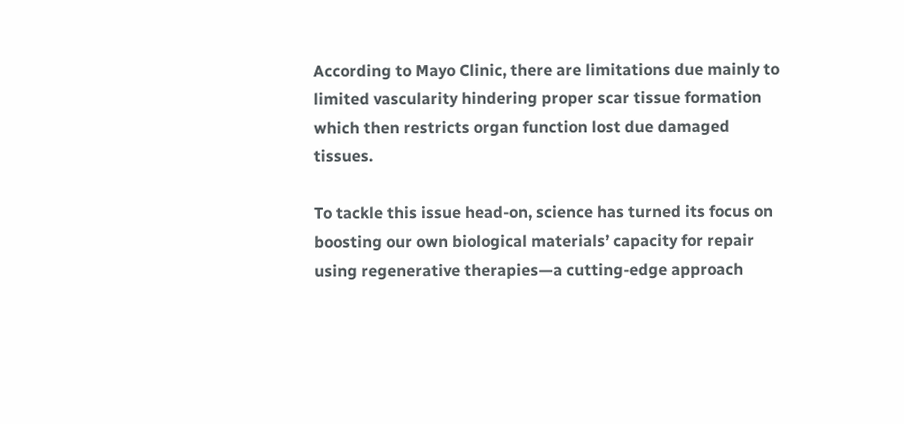According to Mayo Clinic, there are limitations due mainly to limited vascularity hindering proper scar tissue formation which then restricts organ function lost due damaged tissues.

To tackle this issue head-on, science has turned its focus on boosting our own biological materials’ capacity for repair using regenerative therapies—a cutting-edge approach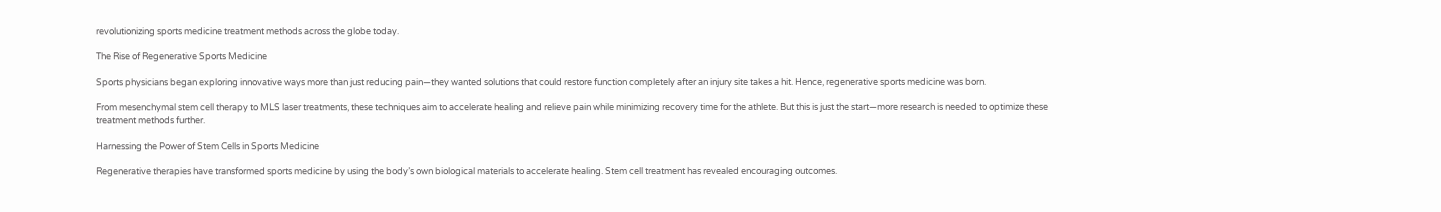revolutionizing sports medicine treatment methods across the globe today.

The Rise of Regenerative Sports Medicine

Sports physicians began exploring innovative ways more than just reducing pain—they wanted solutions that could restore function completely after an injury site takes a hit. Hence, regenerative sports medicine was born.

From mesenchymal stem cell therapy to MLS laser treatments, these techniques aim to accelerate healing and relieve pain while minimizing recovery time for the athlete. But this is just the start—more research is needed to optimize these treatment methods further.

Harnessing the Power of Stem Cells in Sports Medicine

Regenerative therapies have transformed sports medicine by using the body’s own biological materials to accelerate healing. Stem cell treatment has revealed encouraging outcomes.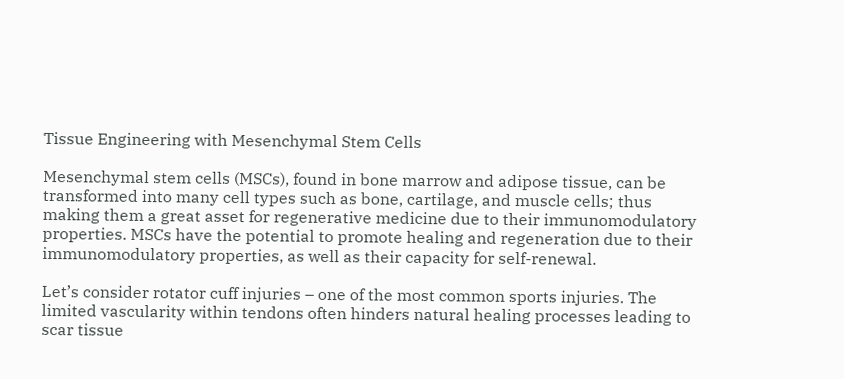Tissue Engineering with Mesenchymal Stem Cells

Mesenchymal stem cells (MSCs), found in bone marrow and adipose tissue, can be transformed into many cell types such as bone, cartilage, and muscle cells; thus making them a great asset for regenerative medicine due to their immunomodulatory properties. MSCs have the potential to promote healing and regeneration due to their immunomodulatory properties, as well as their capacity for self-renewal.

Let’s consider rotator cuff injuries – one of the most common sports injuries. The limited vascularity within tendons often hinders natural healing processes leading to scar tissue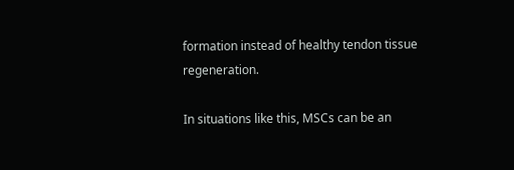formation instead of healthy tendon tissue regeneration.

In situations like this, MSCs can be an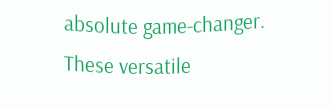absolute game-changer. These versatile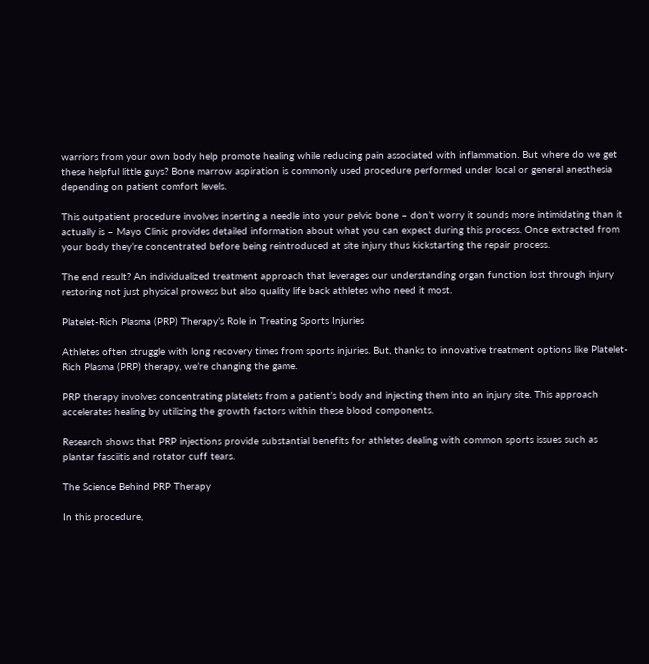warriors from your own body help promote healing while reducing pain associated with inflammation. But where do we get these helpful little guys? Bone marrow aspiration is commonly used procedure performed under local or general anesthesia depending on patient comfort levels.

This outpatient procedure involves inserting a needle into your pelvic bone – don’t worry it sounds more intimidating than it actually is – Mayo Clinic provides detailed information about what you can expect during this process. Once extracted from your body they’re concentrated before being reintroduced at site injury thus kickstarting the repair process.

The end result? An individualized treatment approach that leverages our understanding organ function lost through injury restoring not just physical prowess but also quality life back athletes who need it most.

Platelet-Rich Plasma (PRP) Therapy’s Role in Treating Sports Injuries

Athletes often struggle with long recovery times from sports injuries. But, thanks to innovative treatment options like Platelet-Rich Plasma (PRP) therapy, we’re changing the game.

PRP therapy involves concentrating platelets from a patient’s body and injecting them into an injury site. This approach accelerates healing by utilizing the growth factors within these blood components.

Research shows that PRP injections provide substantial benefits for athletes dealing with common sports issues such as plantar fasciitis and rotator cuff tears.

The Science Behind PRP Therapy

In this procedure,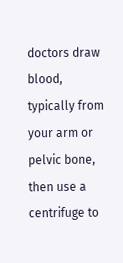doctors draw blood, typically from your arm or pelvic bone, then use a centrifuge to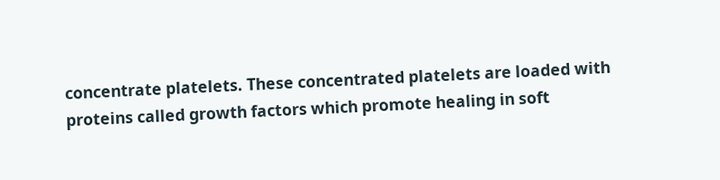concentrate platelets. These concentrated platelets are loaded with proteins called growth factors which promote healing in soft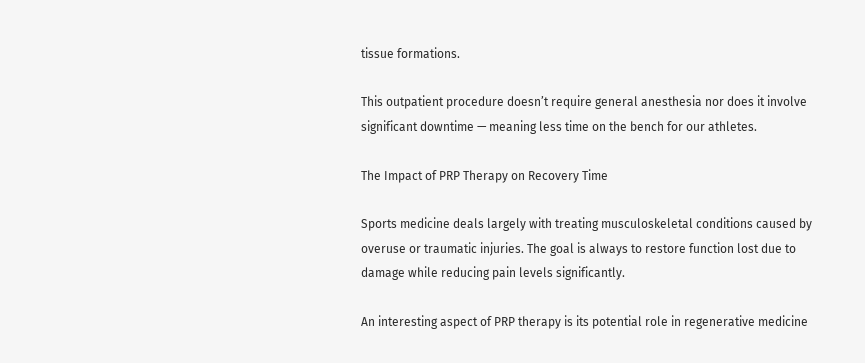tissue formations.

This outpatient procedure doesn’t require general anesthesia nor does it involve significant downtime — meaning less time on the bench for our athletes.

The Impact of PRP Therapy on Recovery Time

Sports medicine deals largely with treating musculoskeletal conditions caused by overuse or traumatic injuries. The goal is always to restore function lost due to damage while reducing pain levels significantly.

An interesting aspect of PRP therapy is its potential role in regenerative medicine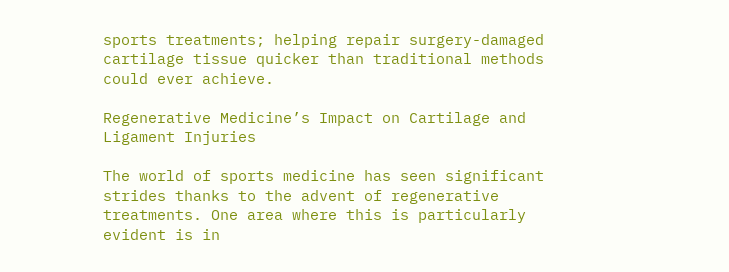sports treatments; helping repair surgery-damaged cartilage tissue quicker than traditional methods could ever achieve.

Regenerative Medicine’s Impact on Cartilage and Ligament Injuries

The world of sports medicine has seen significant strides thanks to the advent of regenerative treatments. One area where this is particularly evident is in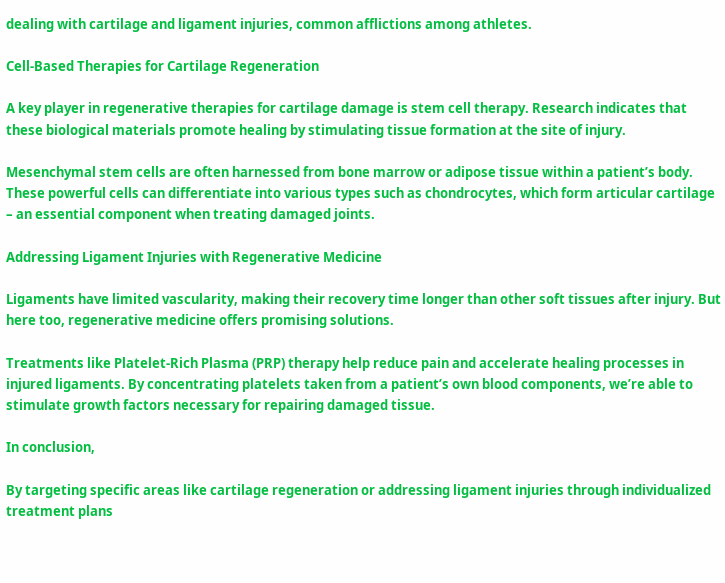dealing with cartilage and ligament injuries, common afflictions among athletes.

Cell-Based Therapies for Cartilage Regeneration

A key player in regenerative therapies for cartilage damage is stem cell therapy. Research indicates that these biological materials promote healing by stimulating tissue formation at the site of injury.

Mesenchymal stem cells are often harnessed from bone marrow or adipose tissue within a patient’s body. These powerful cells can differentiate into various types such as chondrocytes, which form articular cartilage – an essential component when treating damaged joints.

Addressing Ligament Injuries with Regenerative Medicine

Ligaments have limited vascularity, making their recovery time longer than other soft tissues after injury. But here too, regenerative medicine offers promising solutions.

Treatments like Platelet-Rich Plasma (PRP) therapy help reduce pain and accelerate healing processes in injured ligaments. By concentrating platelets taken from a patient’s own blood components, we’re able to stimulate growth factors necessary for repairing damaged tissue.

In conclusion,

By targeting specific areas like cartilage regeneration or addressing ligament injuries through individualized treatment plans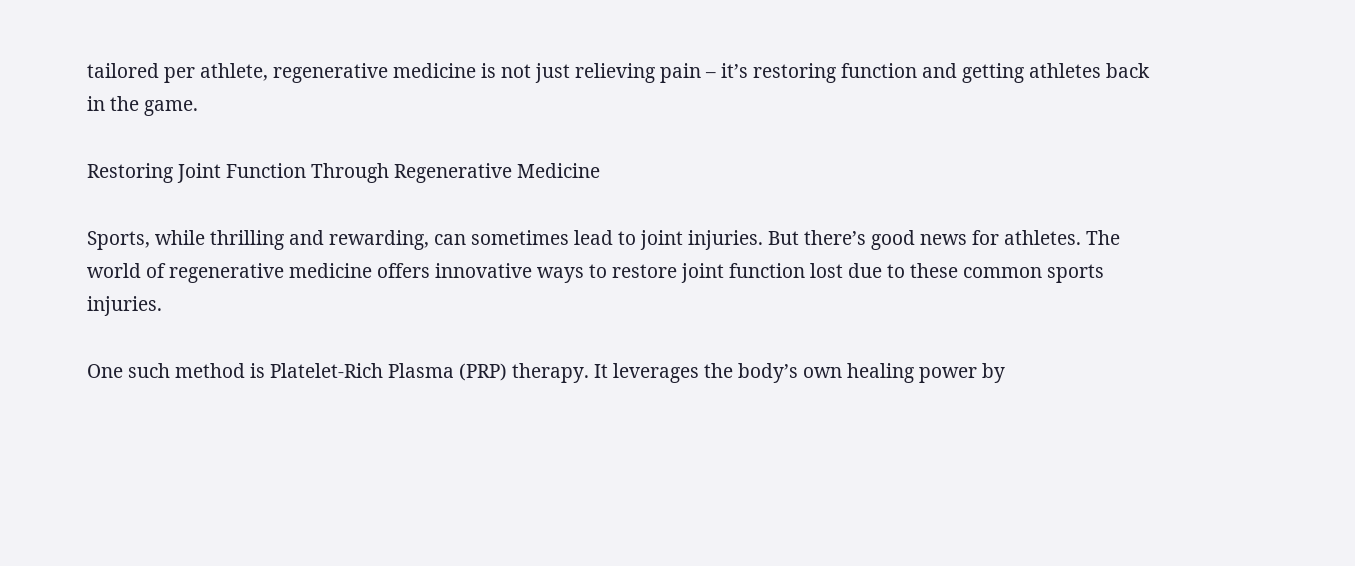tailored per athlete, regenerative medicine is not just relieving pain – it’s restoring function and getting athletes back in the game.

Restoring Joint Function Through Regenerative Medicine

Sports, while thrilling and rewarding, can sometimes lead to joint injuries. But there’s good news for athletes. The world of regenerative medicine offers innovative ways to restore joint function lost due to these common sports injuries.

One such method is Platelet-Rich Plasma (PRP) therapy. It leverages the body’s own healing power by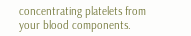concentrating platelets from your blood components.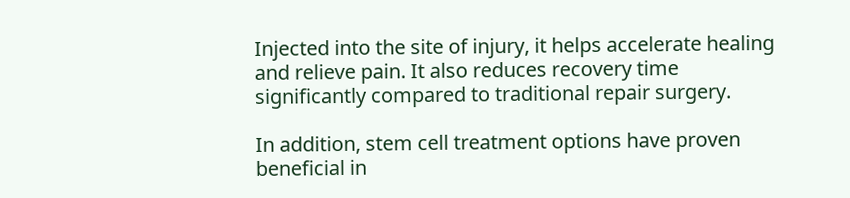Injected into the site of injury, it helps accelerate healing and relieve pain. It also reduces recovery time significantly compared to traditional repair surgery.

In addition, stem cell treatment options have proven beneficial in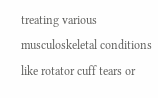treating various musculoskeletal conditions like rotator cuff tears or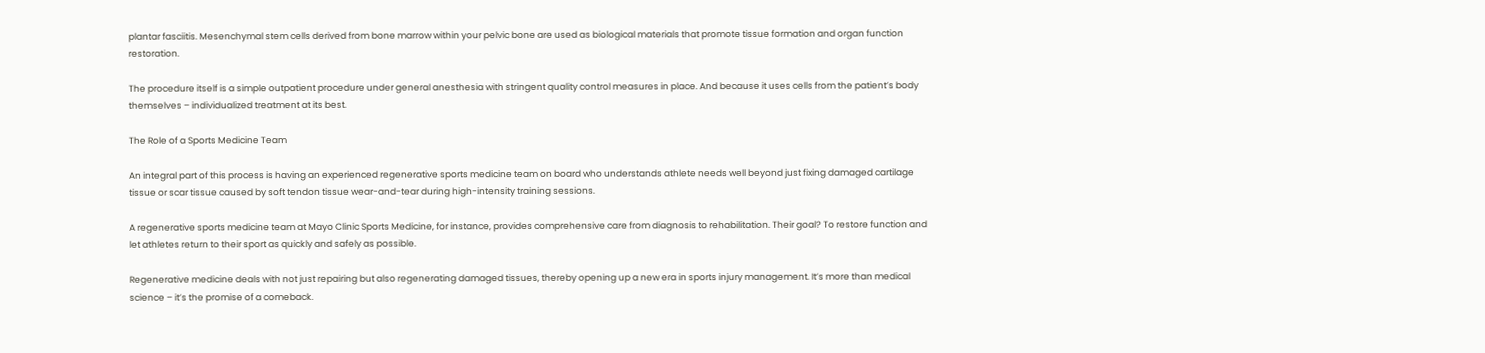plantar fasciitis. Mesenchymal stem cells derived from bone marrow within your pelvic bone are used as biological materials that promote tissue formation and organ function restoration.

The procedure itself is a simple outpatient procedure under general anesthesia with stringent quality control measures in place. And because it uses cells from the patient’s body themselves – individualized treatment at its best.

The Role of a Sports Medicine Team

An integral part of this process is having an experienced regenerative sports medicine team on board who understands athlete needs well beyond just fixing damaged cartilage tissue or scar tissue caused by soft tendon tissue wear-and-tear during high-intensity training sessions.

A regenerative sports medicine team at Mayo Clinic Sports Medicine, for instance, provides comprehensive care from diagnosis to rehabilitation. Their goal? To restore function and let athletes return to their sport as quickly and safely as possible.

Regenerative medicine deals with not just repairing but also regenerating damaged tissues, thereby opening up a new era in sports injury management. It’s more than medical science – it’s the promise of a comeback.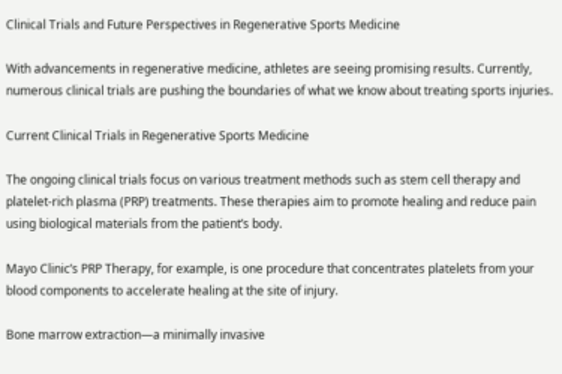Clinical Trials and Future Perspectives in Regenerative Sports Medicine

With advancements in regenerative medicine, athletes are seeing promising results. Currently, numerous clinical trials are pushing the boundaries of what we know about treating sports injuries.

Current Clinical Trials in Regenerative Sports Medicine

The ongoing clinical trials focus on various treatment methods such as stem cell therapy and platelet-rich plasma (PRP) treatments. These therapies aim to promote healing and reduce pain using biological materials from the patient’s body.

Mayo Clinic’s PRP Therapy, for example, is one procedure that concentrates platelets from your blood components to accelerate healing at the site of injury.

Bone marrow extraction—a minimally invasive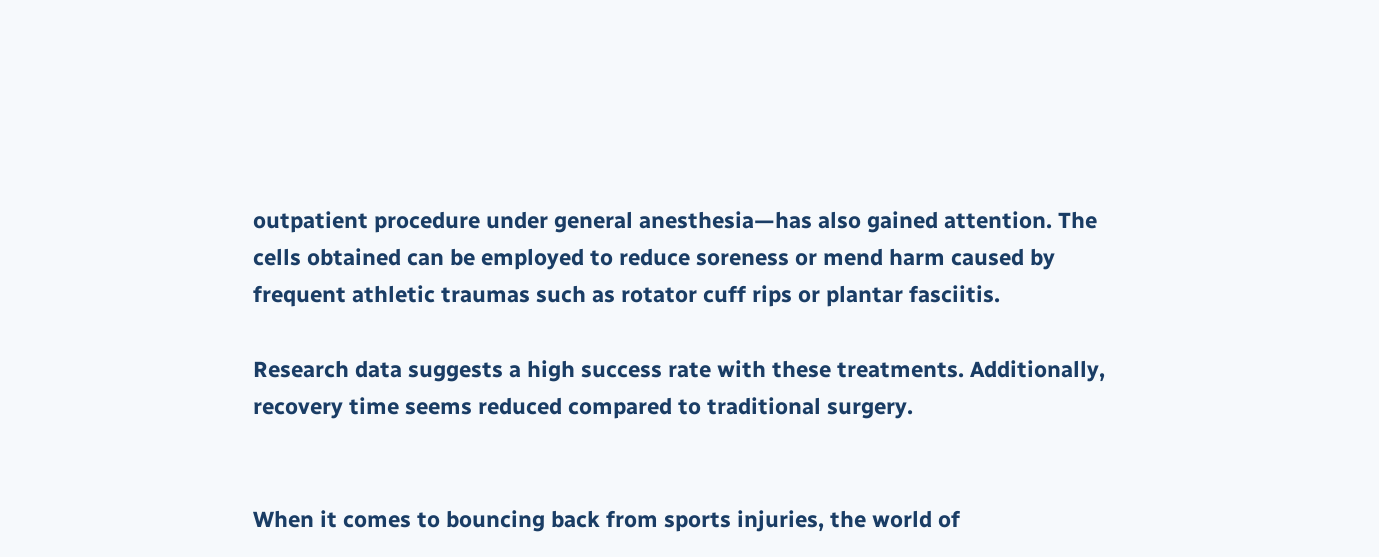outpatient procedure under general anesthesia—has also gained attention. The cells obtained can be employed to reduce soreness or mend harm caused by frequent athletic traumas such as rotator cuff rips or plantar fasciitis.

Research data suggests a high success rate with these treatments. Additionally, recovery time seems reduced compared to traditional surgery.


When it comes to bouncing back from sports injuries, the world of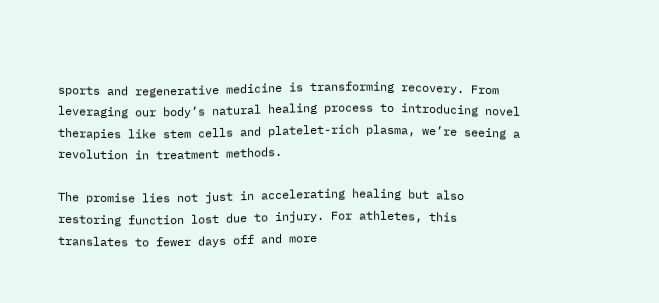sports and regenerative medicine is transforming recovery. From leveraging our body’s natural healing process to introducing novel therapies like stem cells and platelet-rich plasma, we’re seeing a revolution in treatment methods.

The promise lies not just in accelerating healing but also restoring function lost due to injury. For athletes, this translates to fewer days off and more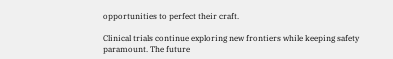opportunities to perfect their craft.

Clinical trials continue exploring new frontiers while keeping safety paramount. The future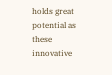holds great potential as these innovative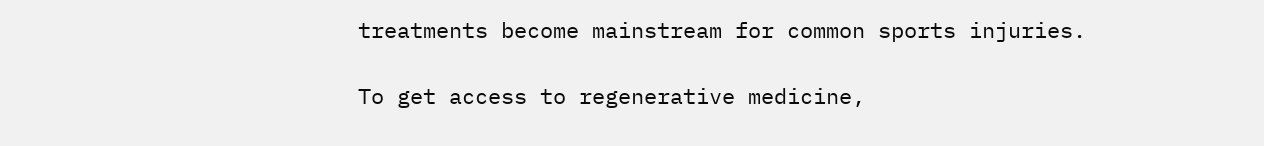treatments become mainstream for common sports injuries.

To get access to regenerative medicine,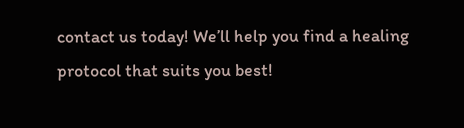contact us today! We’ll help you find a healing protocol that suits you best!